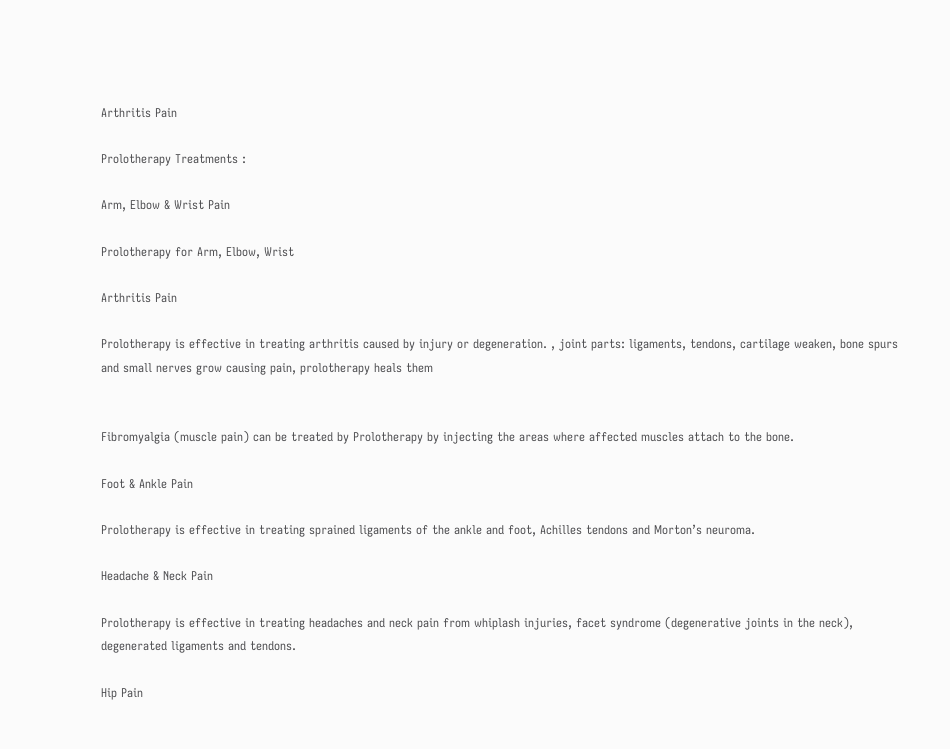Arthritis Pain

Prolotherapy Treatments :

Arm, Elbow & Wrist Pain

Prolotherapy for Arm, Elbow, Wrist

Arthritis Pain

Prolotherapy is effective in treating arthritis caused by injury or degeneration. , joint parts: ligaments, tendons, cartilage weaken, bone spurs and small nerves grow causing pain, prolotherapy heals them


Fibromyalgia (muscle pain) can be treated by Prolotherapy by injecting the areas where affected muscles attach to the bone.

Foot & Ankle Pain

Prolotherapy is effective in treating sprained ligaments of the ankle and foot, Achilles tendons and Morton’s neuroma.

Headache & Neck Pain

Prolotherapy is effective in treating headaches and neck pain from whiplash injuries, facet syndrome (degenerative joints in the neck), degenerated ligaments and tendons.

Hip Pain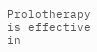Prolotherapy is effective in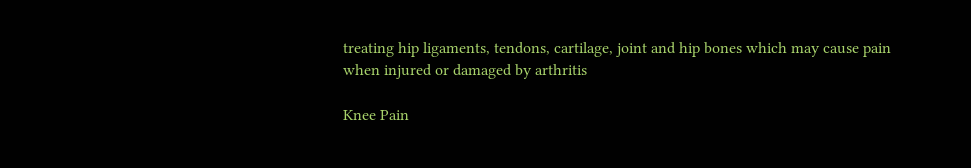treating hip ligaments, tendons, cartilage, joint and hip bones which may cause pain when injured or damaged by arthritis

Knee Pain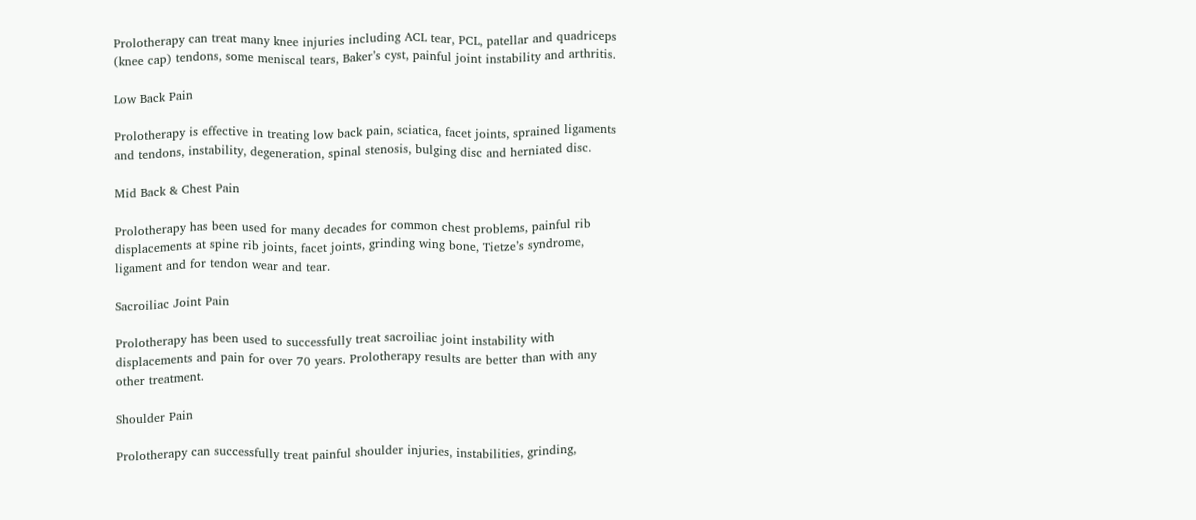Prolotherapy can treat many knee injuries including ACL tear, PCL, patellar and quadriceps (knee cap) tendons, some meniscal tears, Baker’s cyst, painful joint instability and arthritis.

Low Back Pain

Prolotherapy is effective in treating low back pain, sciatica, facet joints, sprained ligaments and tendons, instability, degeneration, spinal stenosis, bulging disc and herniated disc.

Mid Back & Chest Pain

Prolotherapy has been used for many decades for common chest problems, painful rib displacements at spine rib joints, facet joints, grinding wing bone, Tietze’s syndrome, ligament and for tendon wear and tear.

Sacroiliac Joint Pain

Prolotherapy has been used to successfully treat sacroiliac joint instability with displacements and pain for over 70 years. Prolotherapy results are better than with any other treatment.

Shoulder Pain

Prolotherapy can successfully treat painful shoulder injuries, instabilities, grinding,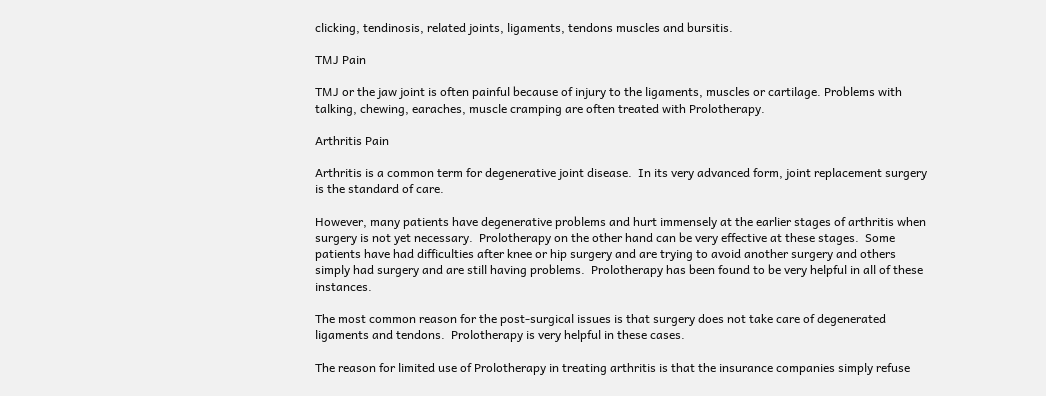clicking, tendinosis, related joints, ligaments, tendons muscles and bursitis.

TMJ Pain

TMJ or the jaw joint is often painful because of injury to the ligaments, muscles or cartilage. Problems with talking, chewing, earaches, muscle cramping are often treated with Prolotherapy.

Arthritis Pain

Arthritis is a common term for degenerative joint disease.  In its very advanced form, joint replacement surgery is the standard of care.

However, many patients have degenerative problems and hurt immensely at the earlier stages of arthritis when surgery is not yet necessary.  Prolotherapy on the other hand can be very effective at these stages.  Some patients have had difficulties after knee or hip surgery and are trying to avoid another surgery and others simply had surgery and are still having problems.  Prolotherapy has been found to be very helpful in all of these instances.

The most common reason for the post-surgical issues is that surgery does not take care of degenerated ligaments and tendons.  Prolotherapy is very helpful in these cases.

The reason for limited use of Prolotherapy in treating arthritis is that the insurance companies simply refuse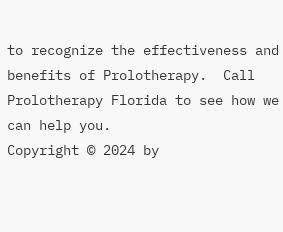to recognize the effectiveness and benefits of Prolotherapy.  Call Prolotherapy Florida to see how we can help you.
Copyright © 2024 by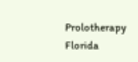Prolotherapy Florida